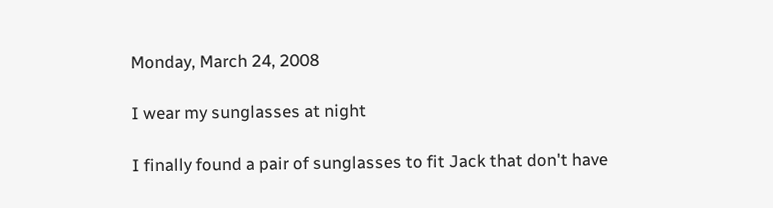Monday, March 24, 2008

I wear my sunglasses at night

I finally found a pair of sunglasses to fit Jack that don't have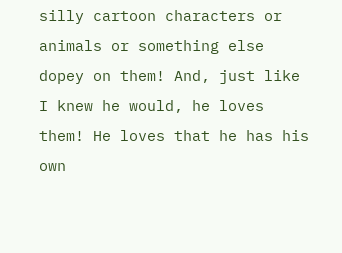silly cartoon characters or animals or something else dopey on them! And, just like I knew he would, he loves them! He loves that he has his own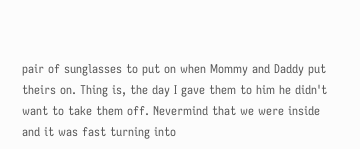pair of sunglasses to put on when Mommy and Daddy put theirs on. Thing is, the day I gave them to him he didn't want to take them off. Nevermind that we were inside and it was fast turning into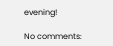evening!

No comments: